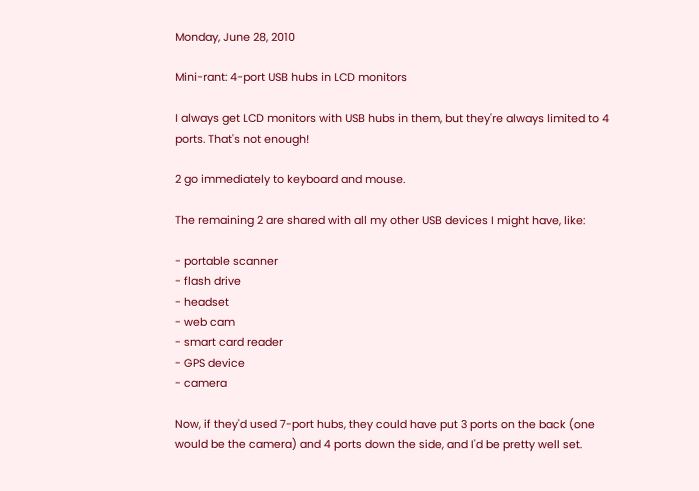Monday, June 28, 2010

Mini-rant: 4-port USB hubs in LCD monitors

I always get LCD monitors with USB hubs in them, but they're always limited to 4 ports. That's not enough!

2 go immediately to keyboard and mouse.

The remaining 2 are shared with all my other USB devices I might have, like:

- portable scanner
- flash drive
- headset
- web cam
- smart card reader
- GPS device
- camera

Now, if they'd used 7-port hubs, they could have put 3 ports on the back (one would be the camera) and 4 ports down the side, and I'd be pretty well set.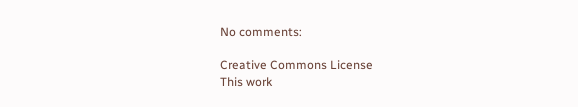No comments:

Creative Commons License
This work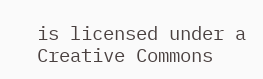is licensed under a Creative Commons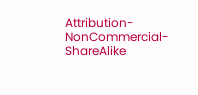Attribution-NonCommercial-ShareAlike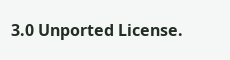3.0 Unported License.